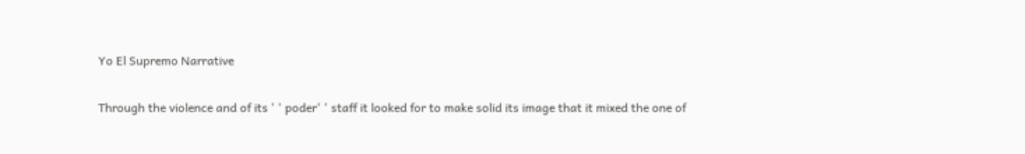Yo El Supremo Narrative

Through the violence and of its ' ' poder' ' staff it looked for to make solid its image that it mixed the one of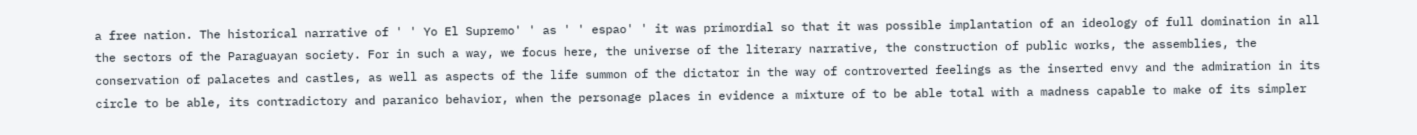a free nation. The historical narrative of ' ' Yo El Supremo' ' as ' ' espao' ' it was primordial so that it was possible implantation of an ideology of full domination in all the sectors of the Paraguayan society. For in such a way, we focus here, the universe of the literary narrative, the construction of public works, the assemblies, the conservation of palacetes and castles, as well as aspects of the life summon of the dictator in the way of controverted feelings as the inserted envy and the admiration in its circle to be able, its contradictory and paranico behavior, when the personage places in evidence a mixture of to be able total with a madness capable to make of its simpler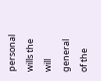personal wills the will general of the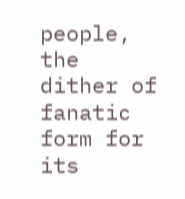people, the dither of fanatic form for its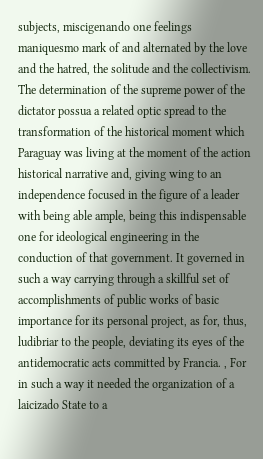subjects, miscigenando one feelings maniquesmo mark of and alternated by the love and the hatred, the solitude and the collectivism. The determination of the supreme power of the dictator possua a related optic spread to the transformation of the historical moment which Paraguay was living at the moment of the action historical narrative and, giving wing to an independence focused in the figure of a leader with being able ample, being this indispensable one for ideological engineering in the conduction of that government. It governed in such a way carrying through a skillful set of accomplishments of public works of basic importance for its personal project, as for, thus, ludibriar to the people, deviating its eyes of the antidemocratic acts committed by Francia. , For in such a way it needed the organization of a laicizado State to a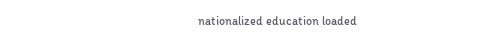nationalized education loaded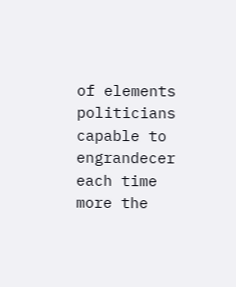of elements politicians capable to engrandecer each time more the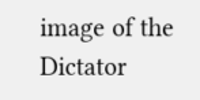image of the Dictator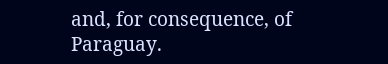and, for consequence, of Paraguay.